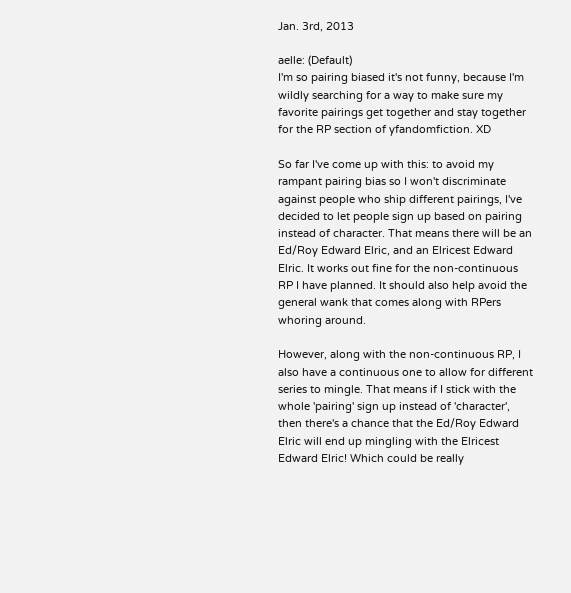Jan. 3rd, 2013

aelle: (Default)
I'm so pairing biased it's not funny, because I'm wildly searching for a way to make sure my favorite pairings get together and stay together for the RP section of yfandomfiction. XD

So far I've come up with this: to avoid my rampant pairing bias so I won't discriminate against people who ship different pairings, I've decided to let people sign up based on pairing instead of character. That means there will be an Ed/Roy Edward Elric, and an Elricest Edward Elric. It works out fine for the non-continuous RP I have planned. It should also help avoid the general wank that comes along with RPers whoring around.

However, along with the non-continuous RP, I also have a continuous one to allow for different series to mingle. That means if I stick with the whole 'pairing' sign up instead of 'character', then there's a chance that the Ed/Roy Edward Elric will end up mingling with the Elricest Edward Elric! Which could be really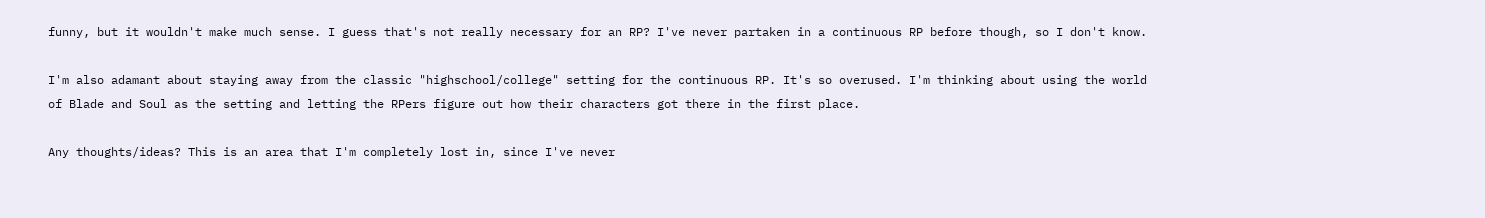funny, but it wouldn't make much sense. I guess that's not really necessary for an RP? I've never partaken in a continuous RP before though, so I don't know.

I'm also adamant about staying away from the classic "highschool/college" setting for the continuous RP. It's so overused. I'm thinking about using the world of Blade and Soul as the setting and letting the RPers figure out how their characters got there in the first place.

Any thoughts/ideas? This is an area that I'm completely lost in, since I've never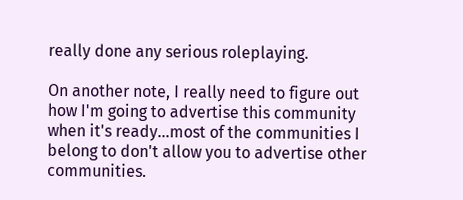really done any serious roleplaying.

On another note, I really need to figure out how I'm going to advertise this community when it's ready...most of the communities I belong to don't allow you to advertise other communities.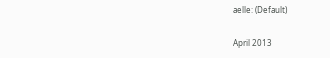aelle: (Default)

April 2013